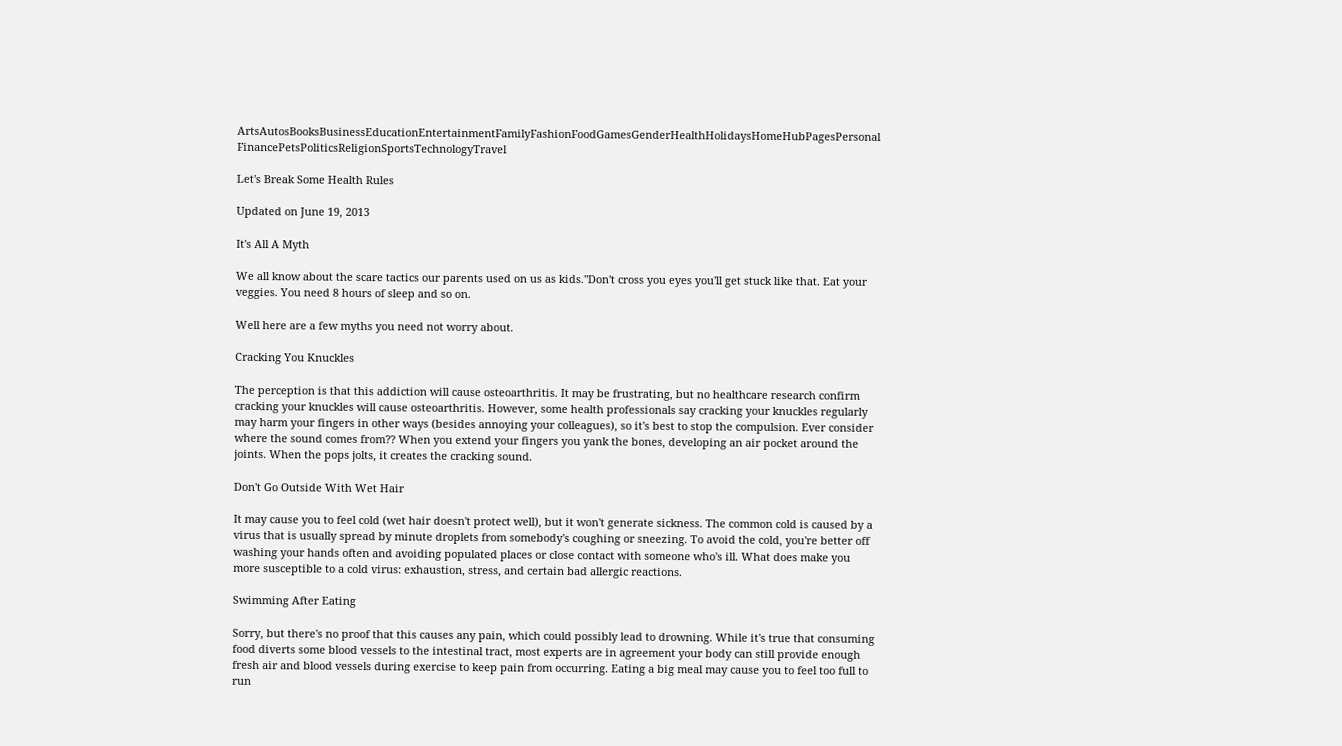ArtsAutosBooksBusinessEducationEntertainmentFamilyFashionFoodGamesGenderHealthHolidaysHomeHubPagesPersonal FinancePetsPoliticsReligionSportsTechnologyTravel

Let's Break Some Health Rules

Updated on June 19, 2013

It's All A Myth

We all know about the scare tactics our parents used on us as kids."Don't cross you eyes you'll get stuck like that. Eat your veggies. You need 8 hours of sleep and so on.

Well here are a few myths you need not worry about.

Cracking You Knuckles

The perception is that this addiction will cause osteoarthritis. It may be frustrating, but no healthcare research confirm cracking your knuckles will cause osteoarthritis. However, some health professionals say cracking your knuckles regularly may harm your fingers in other ways (besides annoying your colleagues), so it's best to stop the compulsion. Ever consider where the sound comes from?? When you extend your fingers you yank the bones, developing an air pocket around the joints. When the pops jolts, it creates the cracking sound.

Don't Go Outside With Wet Hair

It may cause you to feel cold (wet hair doesn't protect well), but it won't generate sickness. The common cold is caused by a virus that is usually spread by minute droplets from somebody's coughing or sneezing. To avoid the cold, you're better off washing your hands often and avoiding populated places or close contact with someone who's ill. What does make you more susceptible to a cold virus: exhaustion, stress, and certain bad allergic reactions.

Swimming After Eating

Sorry, but there's no proof that this causes any pain, which could possibly lead to drowning. While it's true that consuming food diverts some blood vessels to the intestinal tract, most experts are in agreement your body can still provide enough fresh air and blood vessels during exercise to keep pain from occurring. Eating a big meal may cause you to feel too full to run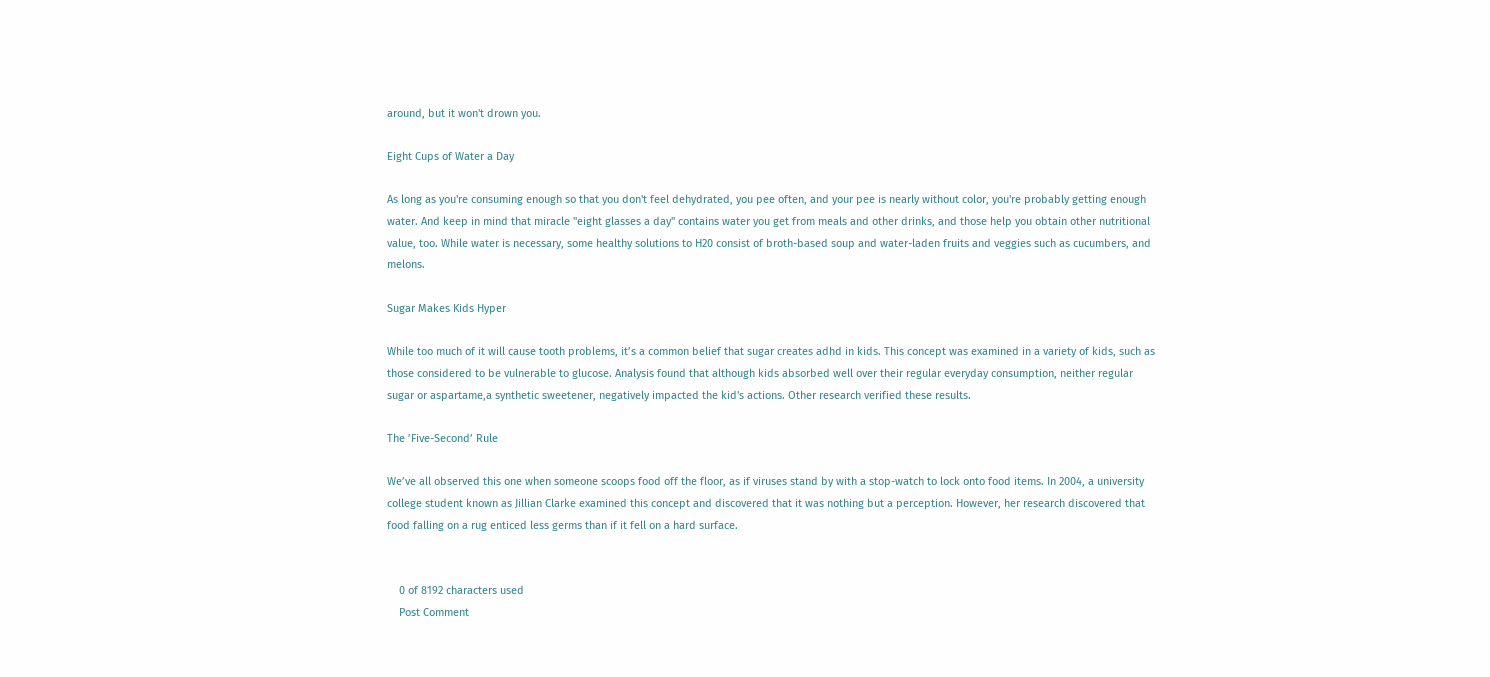around, but it won't drown you.

Eight Cups of Water a Day

As long as you're consuming enough so that you don't feel dehydrated, you pee often, and your pee is nearly without color, you're probably getting enough water. And keep in mind that miracle "eight glasses a day" contains water you get from meals and other drinks, and those help you obtain other nutritional value, too. While water is necessary, some healthy solutions to H20 consist of broth-based soup and water-laden fruits and veggies such as cucumbers, and melons.

Sugar Makes Kids Hyper

While too much of it will cause tooth problems, it’s a common belief that sugar creates adhd in kids. This concept was examined in a variety of kids, such as those considered to be vulnerable to glucose. Analysis found that although kids absorbed well over their regular everyday consumption, neither regular sugar or aspartame,a synthetic sweetener, negatively impacted the kid's actions. Other research verified these results.

The ’Five-Second’ Rule

We’ve all observed this one when someone scoops food off the floor, as if viruses stand by with a stop-watch to lock onto food items. In 2004, a university college student known as Jillian Clarke examined this concept and discovered that it was nothing but a perception. However, her research discovered that food falling on a rug enticed less germs than if it fell on a hard surface.


    0 of 8192 characters used
    Post Comment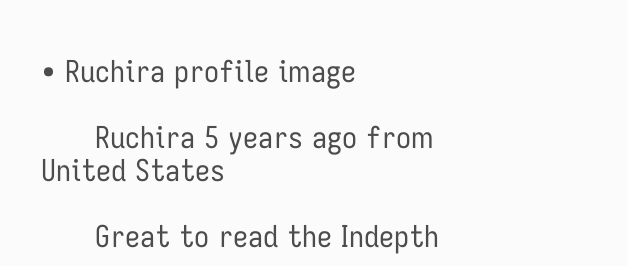• Ruchira profile image

      Ruchira 5 years ago from United States

      Great to read the Indepth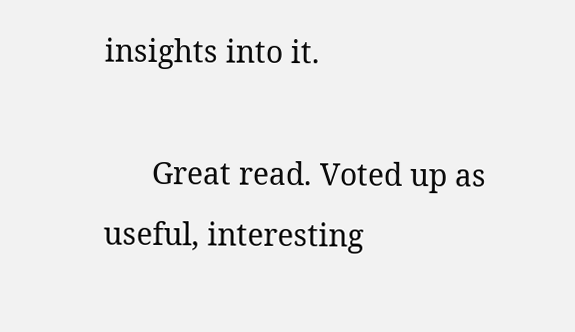insights into it.

      Great read. Voted up as useful, interesting